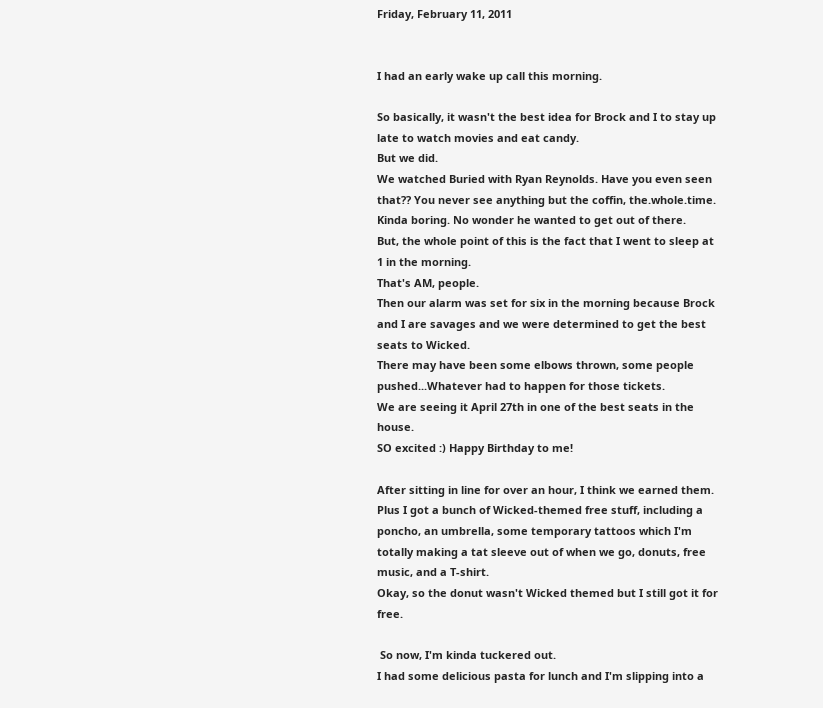Friday, February 11, 2011


I had an early wake up call this morning.

So basically, it wasn't the best idea for Brock and I to stay up late to watch movies and eat candy.
But we did.
We watched Buried with Ryan Reynolds. Have you even seen that?? You never see anything but the coffin, the.whole.time.
Kinda boring. No wonder he wanted to get out of there.
But, the whole point of this is the fact that I went to sleep at 1 in the morning.
That's AM, people.
Then our alarm was set for six in the morning because Brock and I are savages and we were determined to get the best seats to Wicked.
There may have been some elbows thrown, some people pushed...Whatever had to happen for those tickets.
We are seeing it April 27th in one of the best seats in the house.
SO excited :) Happy Birthday to me!

After sitting in line for over an hour, I think we earned them.
Plus I got a bunch of Wicked-themed free stuff, including a poncho, an umbrella, some temporary tattoos which I'm totally making a tat sleeve out of when we go, donuts, free music, and a T-shirt.
Okay, so the donut wasn't Wicked themed but I still got it for free.

 So now, I'm kinda tuckered out.
I had some delicious pasta for lunch and I'm slipping into a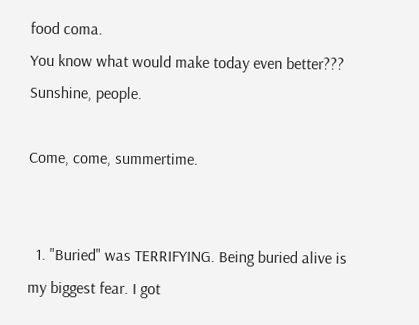food coma.
You know what would make today even better???
Sunshine, people.

Come, come, summertime.


  1. "Buried" was TERRIFYING. Being buried alive is my biggest fear. I got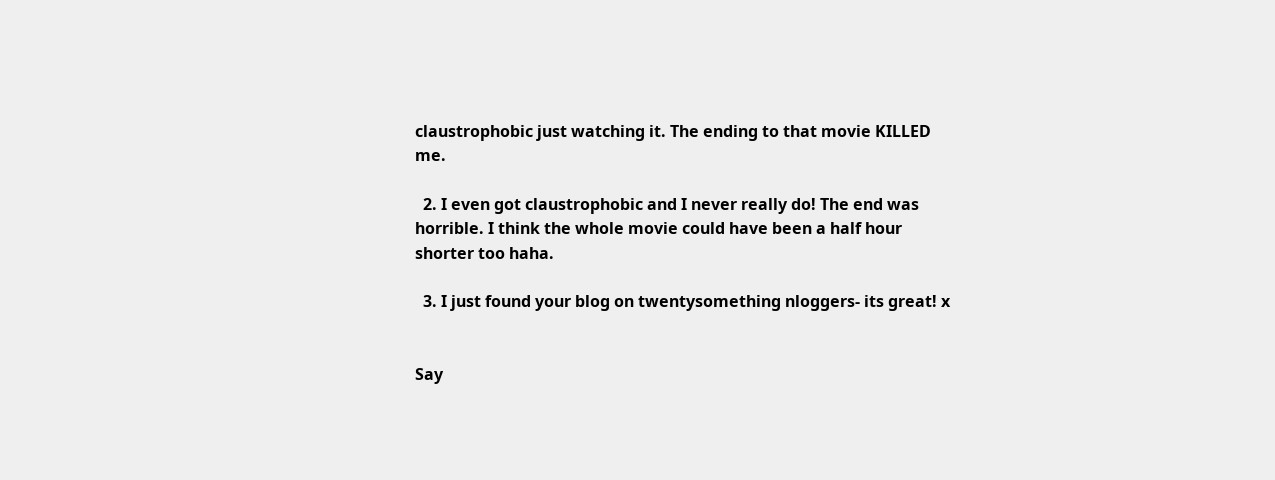claustrophobic just watching it. The ending to that movie KILLED me.

  2. I even got claustrophobic and I never really do! The end was horrible. I think the whole movie could have been a half hour shorter too haha.

  3. I just found your blog on twentysomething nloggers- its great! x


Say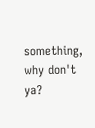something, why don't ya?